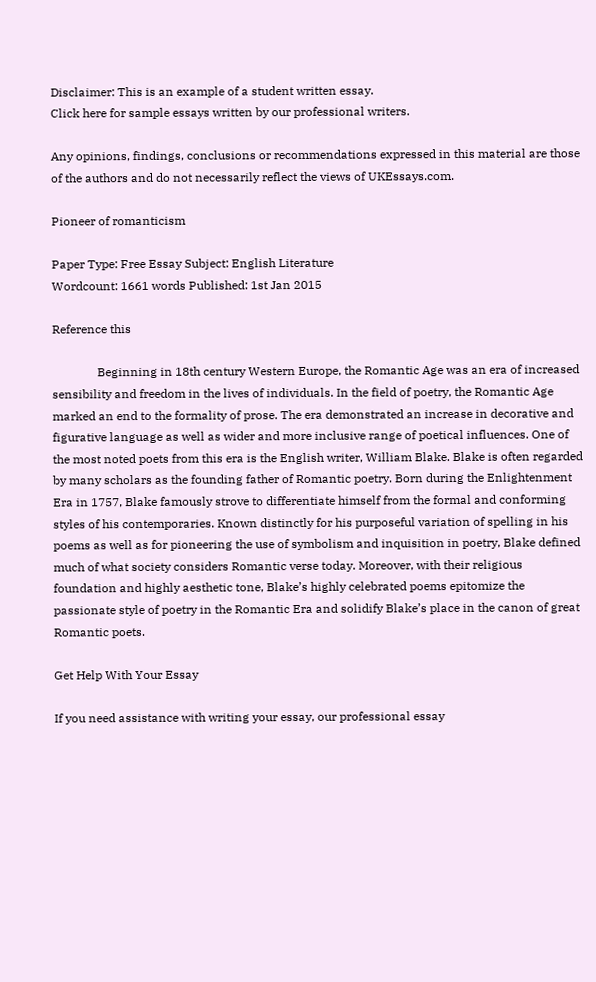Disclaimer: This is an example of a student written essay.
Click here for sample essays written by our professional writers.

Any opinions, findings, conclusions or recommendations expressed in this material are those of the authors and do not necessarily reflect the views of UKEssays.com.

Pioneer of romanticism

Paper Type: Free Essay Subject: English Literature
Wordcount: 1661 words Published: 1st Jan 2015

Reference this

               Beginning in 18th century Western Europe, the Romantic Age was an era of increased sensibility and freedom in the lives of individuals. In the field of poetry, the Romantic Age marked an end to the formality of prose. The era demonstrated an increase in decorative and figurative language as well as wider and more inclusive range of poetical influences. One of the most noted poets from this era is the English writer, William Blake. Blake is often regarded by many scholars as the founding father of Romantic poetry. Born during the Enlightenment Era in 1757, Blake famously strove to differentiate himself from the formal and conforming styles of his contemporaries. Known distinctly for his purposeful variation of spelling in his poems as well as for pioneering the use of symbolism and inquisition in poetry, Blake defined much of what society considers Romantic verse today. Moreover, with their religious foundation and highly aesthetic tone, Blake’s highly celebrated poems epitomize the passionate style of poetry in the Romantic Era and solidify Blake’s place in the canon of great Romantic poets.

Get Help With Your Essay

If you need assistance with writing your essay, our professional essay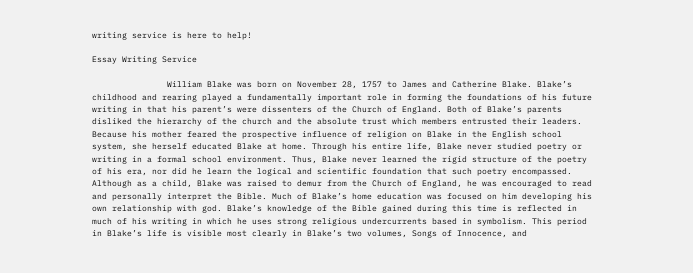writing service is here to help!

Essay Writing Service

               William Blake was born on November 28, 1757 to James and Catherine Blake. Blake’s childhood and rearing played a fundamentally important role in forming the foundations of his future writing in that his parent’s were dissenters of the Church of England. Both of Blake’s parents disliked the hierarchy of the church and the absolute trust which members entrusted their leaders. Because his mother feared the prospective influence of religion on Blake in the English school system, she herself educated Blake at home. Through his entire life, Blake never studied poetry or writing in a formal school environment. Thus, Blake never learned the rigid structure of the poetry of his era, nor did he learn the logical and scientific foundation that such poetry encompassed. Although as a child, Blake was raised to demur from the Church of England, he was encouraged to read and personally interpret the Bible. Much of Blake’s home education was focused on him developing his own relationship with god. Blake’s knowledge of the Bible gained during this time is reflected in much of his writing in which he uses strong religious undercurrents based in symbolism. This period in Blake’s life is visible most clearly in Blake’s two volumes, Songs of Innocence, and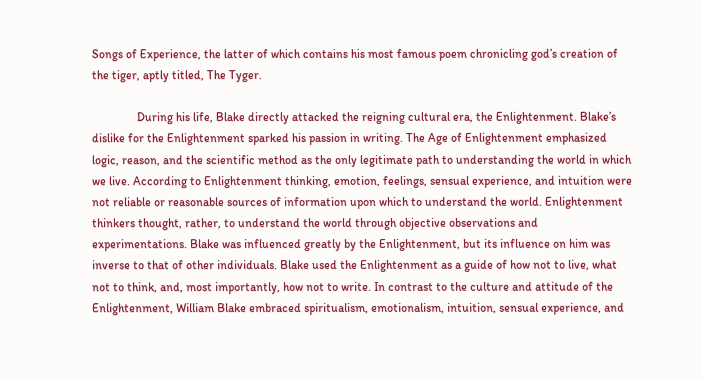Songs of Experience, the latter of which contains his most famous poem chronicling god’s creation of the tiger, aptly titled, The Tyger.

               During his life, Blake directly attacked the reigning cultural era, the Enlightenment. Blake’s dislike for the Enlightenment sparked his passion in writing. The Age of Enlightenment emphasized logic, reason, and the scientific method as the only legitimate path to understanding the world in which we live. According to Enlightenment thinking, emotion, feelings, sensual experience, and intuition were not reliable or reasonable sources of information upon which to understand the world. Enlightenment thinkers thought, rather, to understand the world through objective observations and experimentations. Blake was influenced greatly by the Enlightenment, but its influence on him was inverse to that of other individuals. Blake used the Enlightenment as a guide of how not to live, what not to think, and, most importantly, how not to write. In contrast to the culture and attitude of the Enlightenment, William Blake embraced spiritualism, emotionalism, intuition, sensual experience, and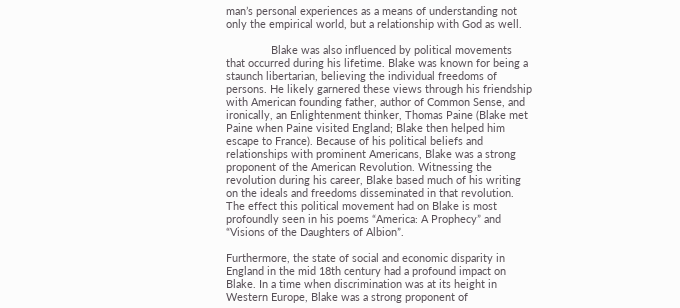man’s personal experiences as a means of understanding not only the empirical world, but a relationship with God as well.

               Blake was also influenced by political movements that occurred during his lifetime. Blake was known for being a staunch libertarian, believing the individual freedoms of persons. He likely garnered these views through his friendship with American founding father, author of Common Sense, and ironically, an Enlightenment thinker, Thomas Paine (Blake met Paine when Paine visited England; Blake then helped him escape to France). Because of his political beliefs and relationships with prominent Americans, Blake was a strong proponent of the American Revolution. Witnessing the revolution during his career, Blake based much of his writing on the ideals and freedoms disseminated in that revolution. The effect this political movement had on Blake is most profoundly seen in his poems “America: A Prophecy” and “Visions of the Daughters of Albion”.

Furthermore, the state of social and economic disparity in England in the mid 18th century had a profound impact on Blake. In a time when discrimination was at its height in Western Europe, Blake was a strong proponent of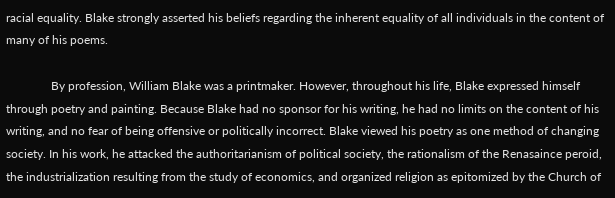racial equality. Blake strongly asserted his beliefs regarding the inherent equality of all individuals in the content of many of his poems.

               By profession, William Blake was a printmaker. However, throughout his life, Blake expressed himself through poetry and painting. Because Blake had no sponsor for his writing, he had no limits on the content of his writing, and no fear of being offensive or politically incorrect. Blake viewed his poetry as one method of changing society. In his work, he attacked the authoritarianism of political society, the rationalism of the Renasaince peroid, the industrialization resulting from the study of economics, and organized religion as epitomized by the Church of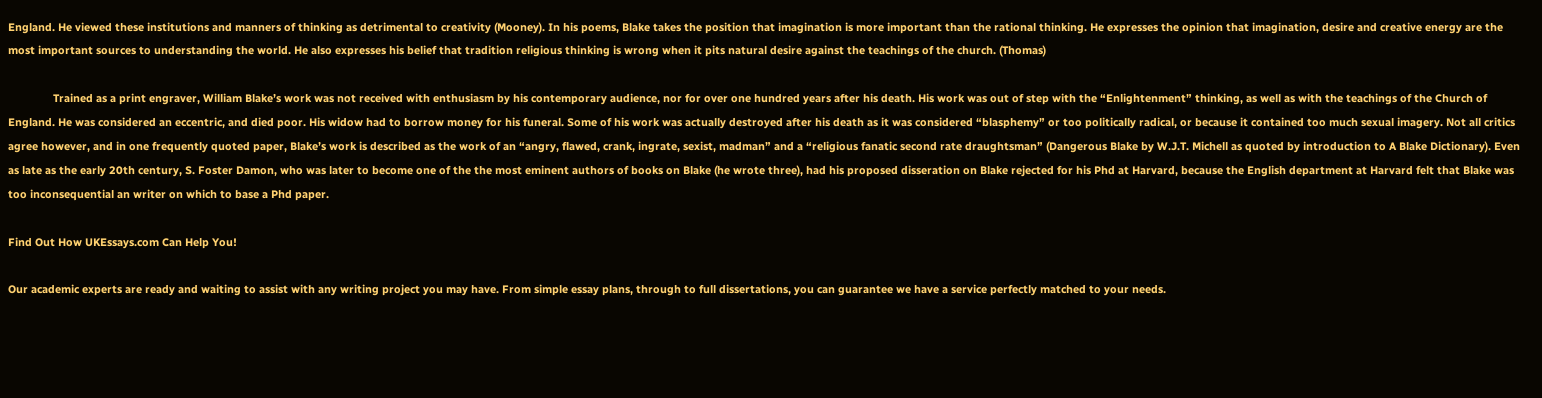England. He viewed these institutions and manners of thinking as detrimental to creativity (Mooney). In his poems, Blake takes the position that imagination is more important than the rational thinking. He expresses the opinion that imagination, desire and creative energy are the most important sources to understanding the world. He also expresses his belief that tradition religious thinking is wrong when it pits natural desire against the teachings of the church. (Thomas)

               Trained as a print engraver, William Blake’s work was not received with enthusiasm by his contemporary audience, nor for over one hundred years after his death. His work was out of step with the “Enlightenment” thinking, as well as with the teachings of the Church of England. He was considered an eccentric, and died poor. His widow had to borrow money for his funeral. Some of his work was actually destroyed after his death as it was considered “blasphemy” or too politically radical, or because it contained too much sexual imagery. Not all critics agree however, and in one frequently quoted paper, Blake’s work is described as the work of an “angry, flawed, crank, ingrate, sexist, madman” and a “religious fanatic second rate draughtsman” (Dangerous Blake by W.J.T. Michell as quoted by introduction to A Blake Dictionary). Even as late as the early 20th century, S. Foster Damon, who was later to become one of the the most eminent authors of books on Blake (he wrote three), had his proposed disseration on Blake rejected for his Phd at Harvard, because the English department at Harvard felt that Blake was too inconsequential an writer on which to base a Phd paper.

Find Out How UKEssays.com Can Help You!

Our academic experts are ready and waiting to assist with any writing project you may have. From simple essay plans, through to full dissertations, you can guarantee we have a service perfectly matched to your needs.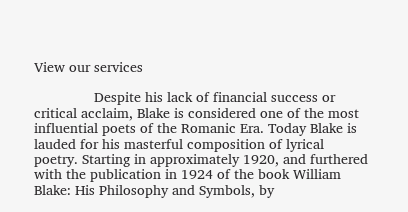View our services

               Despite his lack of financial success or critical acclaim, Blake is considered one of the most influential poets of the Romanic Era. Today Blake is lauded for his masterful composition of lyrical poetry. Starting in approximately 1920, and furthered with the publication in 1924 of the book William Blake: His Philosophy and Symbols, by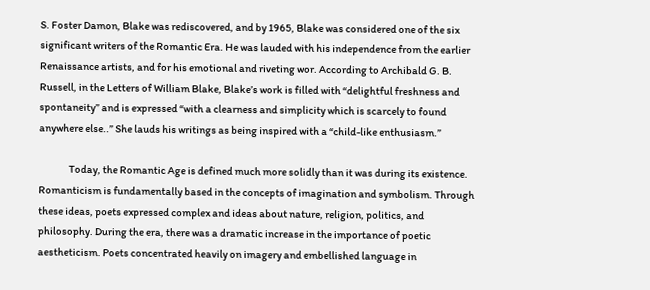S. Foster Damon, Blake was rediscovered, and by 1965, Blake was considered one of the six significant writers of the Romantic Era. He was lauded with his independence from the earlier Renaissance artists, and for his emotional and riveting wor. According to Archibald G. B. Russell, in the Letters of William Blake, Blake’s work is filled with “delightful freshness and spontaneity” and is expressed “with a clearness and simplicity which is scarcely to found anywhere else..” She lauds his writings as being inspired with a “child-like enthusiasm.”

               Today, the Romantic Age is defined much more solidly than it was during its existence. Romanticism is fundamentally based in the concepts of imagination and symbolism. Through these ideas, poets expressed complex and ideas about nature, religion, politics, and philosophy. During the era, there was a dramatic increase in the importance of poetic aestheticism. Poets concentrated heavily on imagery and embellished language in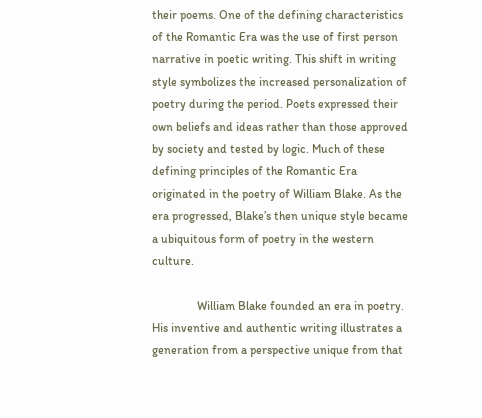their poems. One of the defining characteristics of the Romantic Era was the use of first person narrative in poetic writing. This shift in writing style symbolizes the increased personalization of poetry during the period. Poets expressed their own beliefs and ideas rather than those approved by society and tested by logic. Much of these defining principles of the Romantic Era originated in the poetry of William Blake. As the era progressed, Blake’s then unique style became a ubiquitous form of poetry in the western culture.

               William Blake founded an era in poetry. His inventive and authentic writing illustrates a generation from a perspective unique from that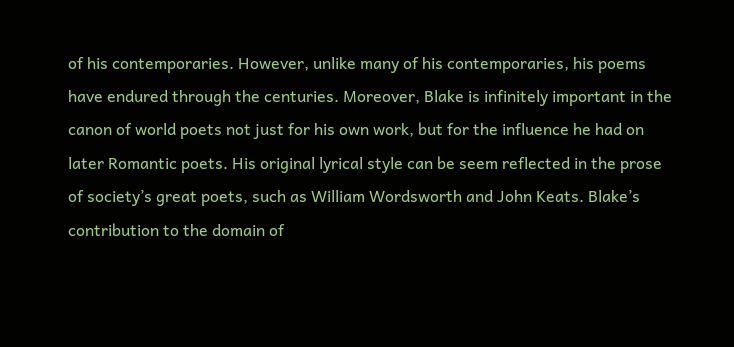of his contemporaries. However, unlike many of his contemporaries, his poems have endured through the centuries. Moreover, Blake is infinitely important in the canon of world poets not just for his own work, but for the influence he had on later Romantic poets. His original lyrical style can be seem reflected in the prose of society’s great poets, such as William Wordsworth and John Keats. Blake’s contribution to the domain of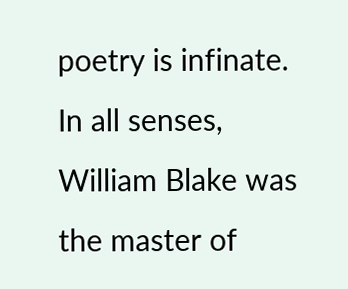poetry is infinate. In all senses, William Blake was the master of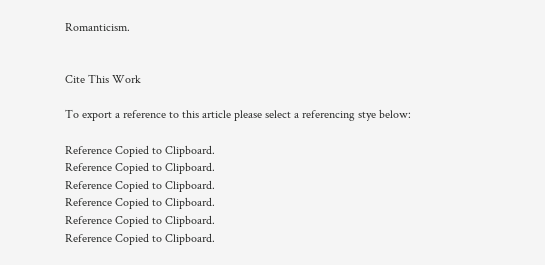Romanticism.


Cite This Work

To export a reference to this article please select a referencing stye below:

Reference Copied to Clipboard.
Reference Copied to Clipboard.
Reference Copied to Clipboard.
Reference Copied to Clipboard.
Reference Copied to Clipboard.
Reference Copied to Clipboard.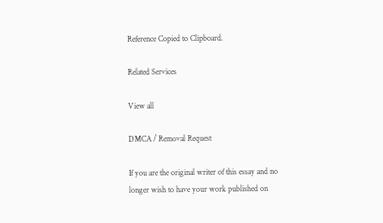Reference Copied to Clipboard.

Related Services

View all

DMCA / Removal Request

If you are the original writer of this essay and no longer wish to have your work published on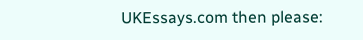UKEssays.com then please: